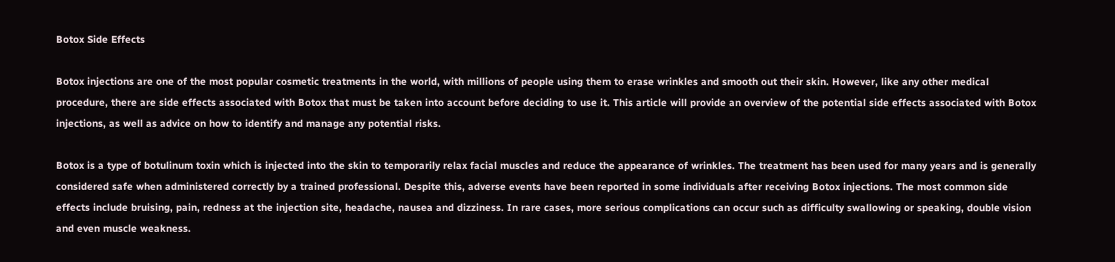Botox Side Effects

Botox injections are one of the most popular cosmetic treatments in the world, with millions of people using them to erase wrinkles and smooth out their skin. However, like any other medical procedure, there are side effects associated with Botox that must be taken into account before deciding to use it. This article will provide an overview of the potential side effects associated with Botox injections, as well as advice on how to identify and manage any potential risks.

Botox is a type of botulinum toxin which is injected into the skin to temporarily relax facial muscles and reduce the appearance of wrinkles. The treatment has been used for many years and is generally considered safe when administered correctly by a trained professional. Despite this, adverse events have been reported in some individuals after receiving Botox injections. The most common side effects include bruising, pain, redness at the injection site, headache, nausea and dizziness. In rare cases, more serious complications can occur such as difficulty swallowing or speaking, double vision and even muscle weakness.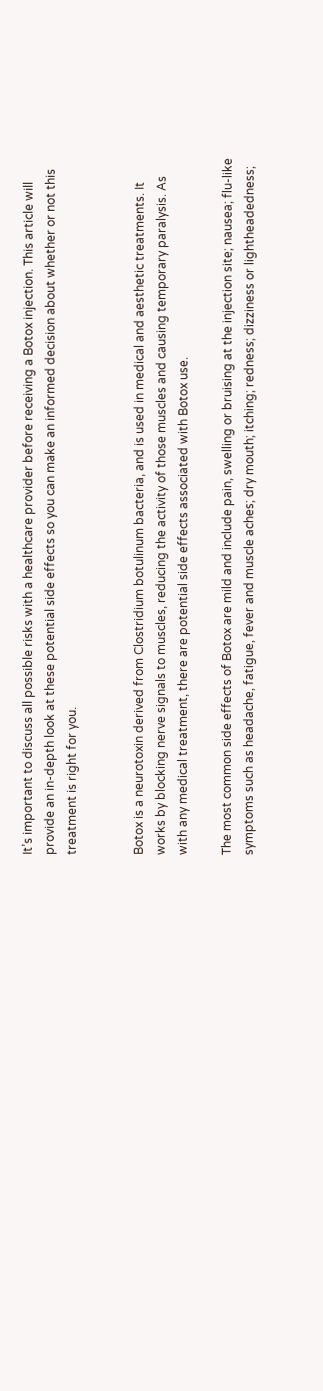It’s important to discuss all possible risks with a healthcare provider before receiving a Botox injection. This article will provide an in-depth look at these potential side effects so you can make an informed decision about whether or not this treatment is right for you.


Botox is a neurotoxin derived from Clostridium botulinum bacteria, and is used in medical and aesthetic treatments. It works by blocking nerve signals to muscles, reducing the activity of those muscles and causing temporary paralysis. As with any medical treatment, there are potential side effects associated with Botox use.

The most common side effects of Botox are mild and include pain, swelling or bruising at the injection site; nausea; flu-like symptoms such as headache, fatigue, fever and muscle aches; dry mouth; itching; redness; dizziness or lightheadedness;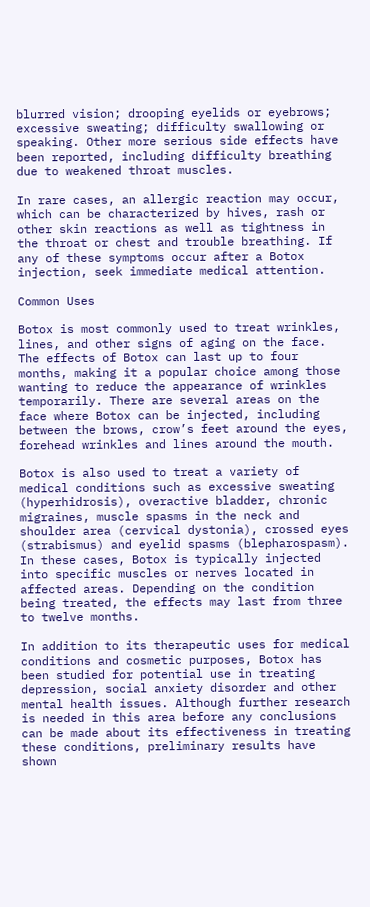blurred vision; drooping eyelids or eyebrows; excessive sweating; difficulty swallowing or speaking. Other more serious side effects have been reported, including difficulty breathing due to weakened throat muscles.

In rare cases, an allergic reaction may occur, which can be characterized by hives, rash or other skin reactions as well as tightness in the throat or chest and trouble breathing. If any of these symptoms occur after a Botox injection, seek immediate medical attention.

Common Uses

Botox is most commonly used to treat wrinkles, lines, and other signs of aging on the face. The effects of Botox can last up to four months, making it a popular choice among those wanting to reduce the appearance of wrinkles temporarily. There are several areas on the face where Botox can be injected, including between the brows, crow’s feet around the eyes, forehead wrinkles and lines around the mouth.

Botox is also used to treat a variety of medical conditions such as excessive sweating (hyperhidrosis), overactive bladder, chronic migraines, muscle spasms in the neck and shoulder area (cervical dystonia), crossed eyes (strabismus) and eyelid spasms (blepharospasm). In these cases, Botox is typically injected into specific muscles or nerves located in affected areas. Depending on the condition being treated, the effects may last from three to twelve months.

In addition to its therapeutic uses for medical conditions and cosmetic purposes, Botox has been studied for potential use in treating depression, social anxiety disorder and other mental health issues. Although further research is needed in this area before any conclusions can be made about its effectiveness in treating these conditions, preliminary results have shown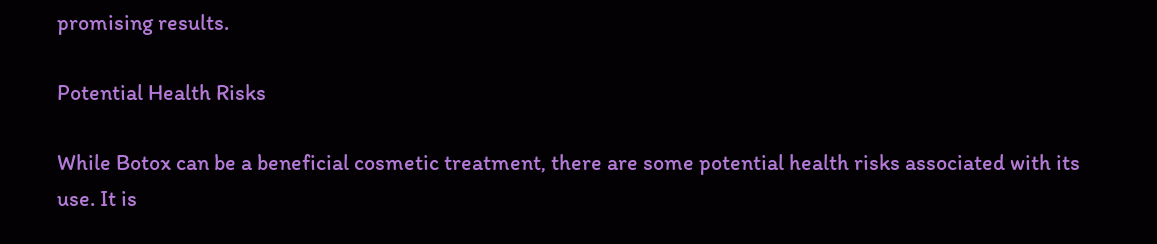promising results.

Potential Health Risks

While Botox can be a beneficial cosmetic treatment, there are some potential health risks associated with its use. It is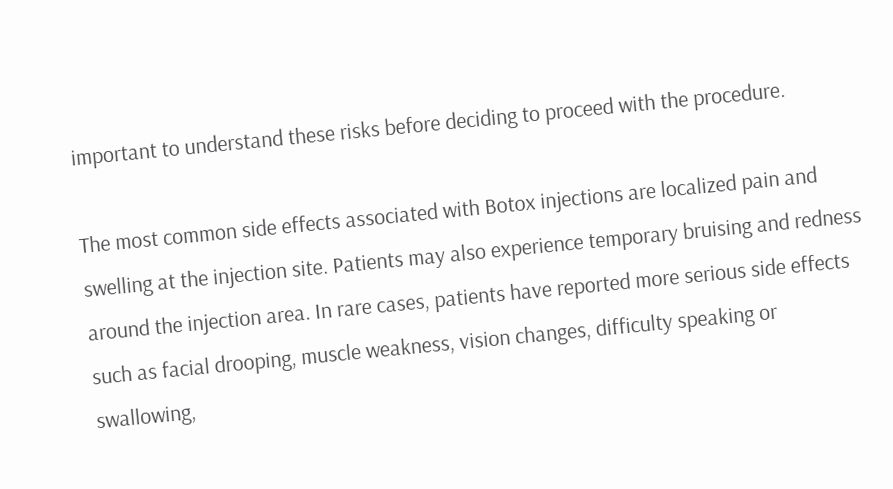important to understand these risks before deciding to proceed with the procedure.

The most common side effects associated with Botox injections are localized pain and swelling at the injection site. Patients may also experience temporary bruising and redness around the injection area. In rare cases, patients have reported more serious side effects such as facial drooping, muscle weakness, vision changes, difficulty speaking or swallowing,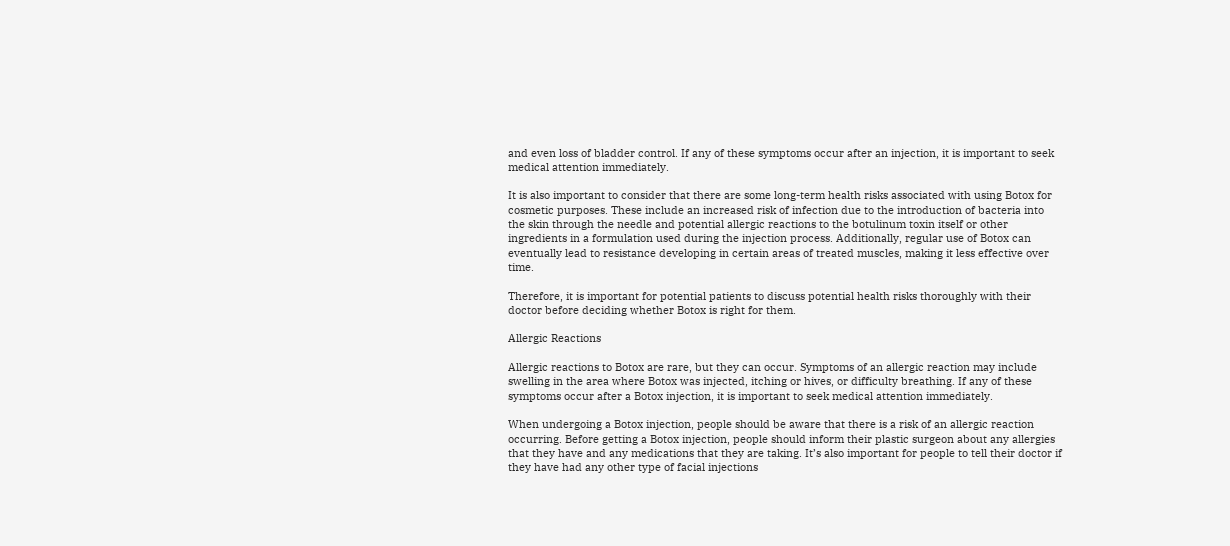and even loss of bladder control. If any of these symptoms occur after an injection, it is important to seek medical attention immediately.

It is also important to consider that there are some long-term health risks associated with using Botox for cosmetic purposes. These include an increased risk of infection due to the introduction of bacteria into the skin through the needle and potential allergic reactions to the botulinum toxin itself or other ingredients in a formulation used during the injection process. Additionally, regular use of Botox can eventually lead to resistance developing in certain areas of treated muscles, making it less effective over time.

Therefore, it is important for potential patients to discuss potential health risks thoroughly with their doctor before deciding whether Botox is right for them.

Allergic Reactions

Allergic reactions to Botox are rare, but they can occur. Symptoms of an allergic reaction may include swelling in the area where Botox was injected, itching or hives, or difficulty breathing. If any of these symptoms occur after a Botox injection, it is important to seek medical attention immediately.

When undergoing a Botox injection, people should be aware that there is a risk of an allergic reaction occurring. Before getting a Botox injection, people should inform their plastic surgeon about any allergies that they have and any medications that they are taking. It’s also important for people to tell their doctor if they have had any other type of facial injections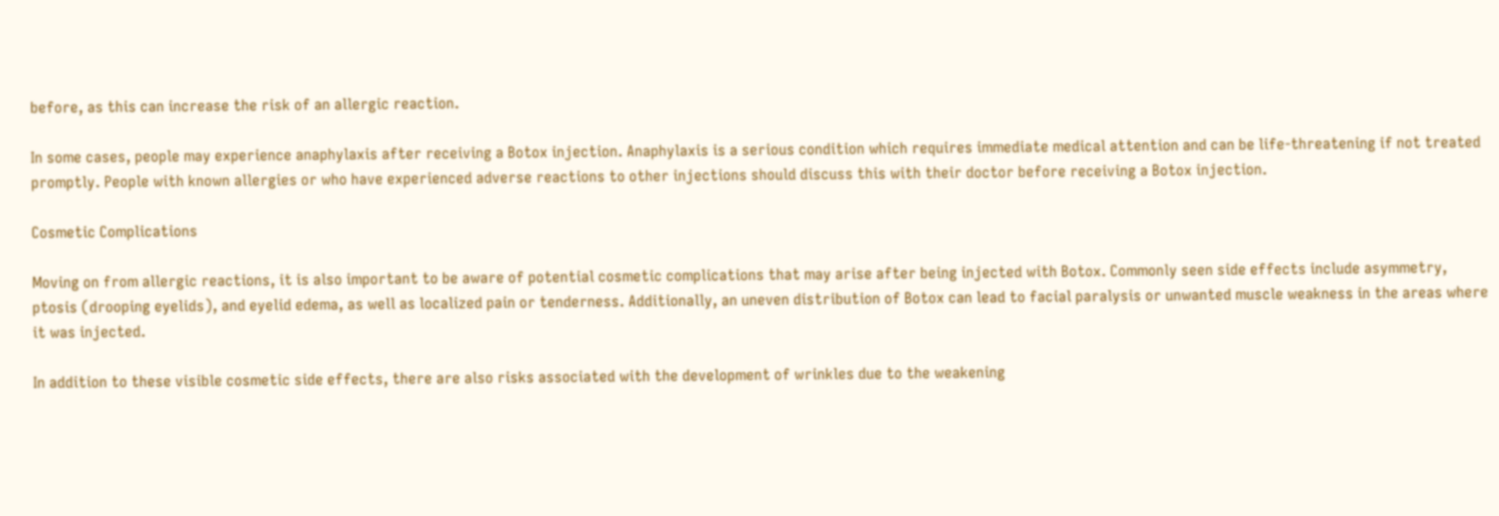before, as this can increase the risk of an allergic reaction.

In some cases, people may experience anaphylaxis after receiving a Botox injection. Anaphylaxis is a serious condition which requires immediate medical attention and can be life-threatening if not treated promptly. People with known allergies or who have experienced adverse reactions to other injections should discuss this with their doctor before receiving a Botox injection.

Cosmetic Complications

Moving on from allergic reactions, it is also important to be aware of potential cosmetic complications that may arise after being injected with Botox. Commonly seen side effects include asymmetry, ptosis (drooping eyelids), and eyelid edema, as well as localized pain or tenderness. Additionally, an uneven distribution of Botox can lead to facial paralysis or unwanted muscle weakness in the areas where it was injected.

In addition to these visible cosmetic side effects, there are also risks associated with the development of wrinkles due to the weakening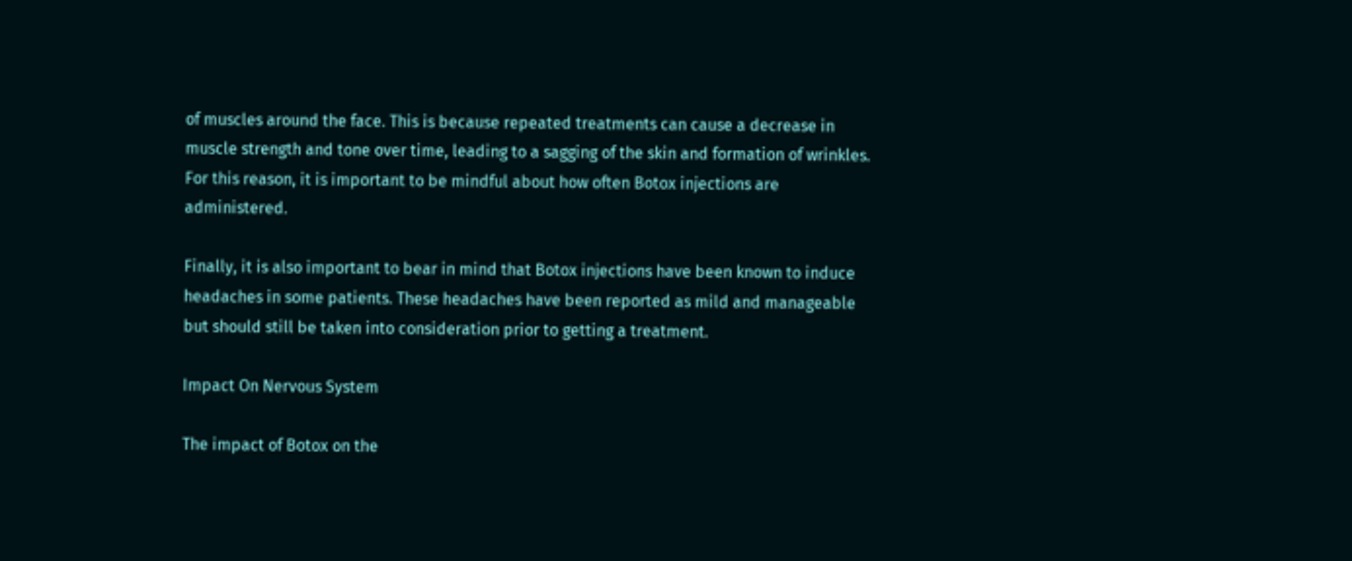of muscles around the face. This is because repeated treatments can cause a decrease in muscle strength and tone over time, leading to a sagging of the skin and formation of wrinkles. For this reason, it is important to be mindful about how often Botox injections are administered.

Finally, it is also important to bear in mind that Botox injections have been known to induce headaches in some patients. These headaches have been reported as mild and manageable but should still be taken into consideration prior to getting a treatment.

Impact On Nervous System

The impact of Botox on the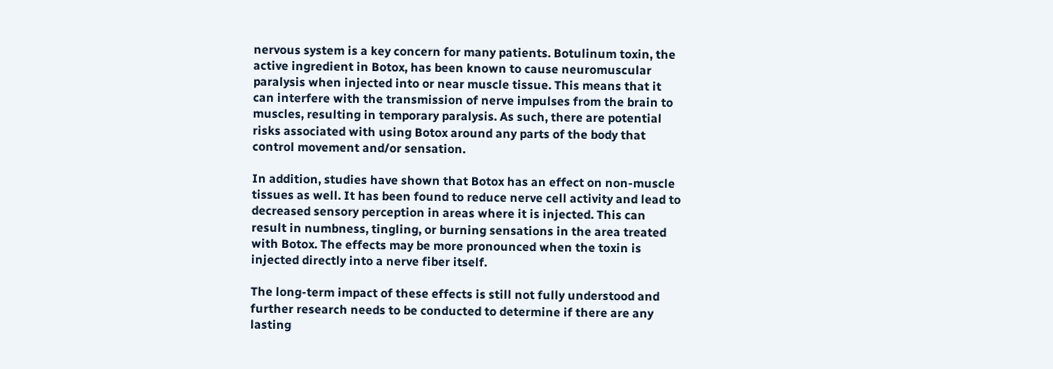nervous system is a key concern for many patients. Botulinum toxin, the active ingredient in Botox, has been known to cause neuromuscular paralysis when injected into or near muscle tissue. This means that it can interfere with the transmission of nerve impulses from the brain to muscles, resulting in temporary paralysis. As such, there are potential risks associated with using Botox around any parts of the body that control movement and/or sensation.

In addition, studies have shown that Botox has an effect on non-muscle tissues as well. It has been found to reduce nerve cell activity and lead to decreased sensory perception in areas where it is injected. This can result in numbness, tingling, or burning sensations in the area treated with Botox. The effects may be more pronounced when the toxin is injected directly into a nerve fiber itself.

The long-term impact of these effects is still not fully understood and further research needs to be conducted to determine if there are any lasting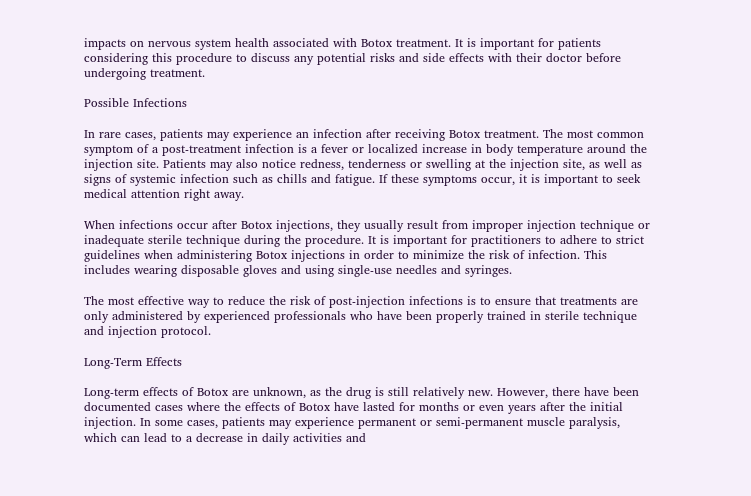impacts on nervous system health associated with Botox treatment. It is important for patients considering this procedure to discuss any potential risks and side effects with their doctor before undergoing treatment.

Possible Infections

In rare cases, patients may experience an infection after receiving Botox treatment. The most common symptom of a post-treatment infection is a fever or localized increase in body temperature around the injection site. Patients may also notice redness, tenderness or swelling at the injection site, as well as signs of systemic infection such as chills and fatigue. If these symptoms occur, it is important to seek medical attention right away.

When infections occur after Botox injections, they usually result from improper injection technique or inadequate sterile technique during the procedure. It is important for practitioners to adhere to strict guidelines when administering Botox injections in order to minimize the risk of infection. This includes wearing disposable gloves and using single-use needles and syringes.

The most effective way to reduce the risk of post-injection infections is to ensure that treatments are only administered by experienced professionals who have been properly trained in sterile technique and injection protocol.

Long-Term Effects

Long-term effects of Botox are unknown, as the drug is still relatively new. However, there have been documented cases where the effects of Botox have lasted for months or even years after the initial injection. In some cases, patients may experience permanent or semi-permanent muscle paralysis, which can lead to a decrease in daily activities and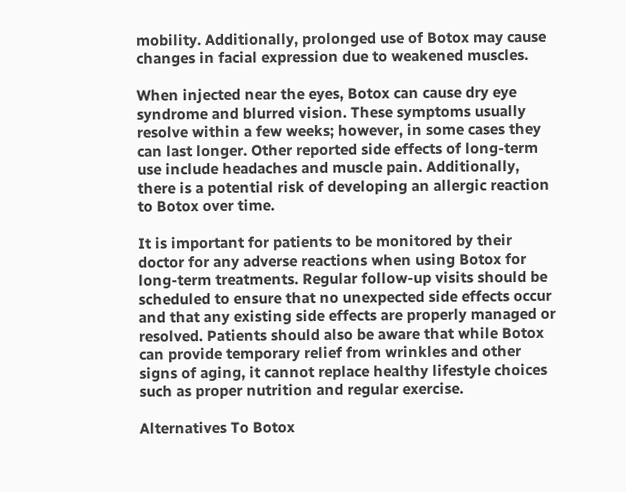mobility. Additionally, prolonged use of Botox may cause changes in facial expression due to weakened muscles.

When injected near the eyes, Botox can cause dry eye syndrome and blurred vision. These symptoms usually resolve within a few weeks; however, in some cases they can last longer. Other reported side effects of long-term use include headaches and muscle pain. Additionally, there is a potential risk of developing an allergic reaction to Botox over time.

It is important for patients to be monitored by their doctor for any adverse reactions when using Botox for long-term treatments. Regular follow-up visits should be scheduled to ensure that no unexpected side effects occur and that any existing side effects are properly managed or resolved. Patients should also be aware that while Botox can provide temporary relief from wrinkles and other signs of aging, it cannot replace healthy lifestyle choices such as proper nutrition and regular exercise.

Alternatives To Botox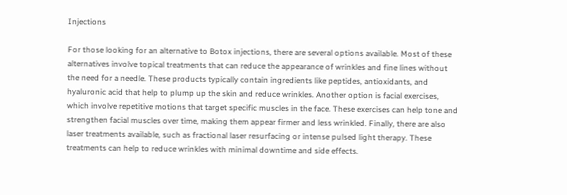Injections

For those looking for an alternative to Botox injections, there are several options available. Most of these alternatives involve topical treatments that can reduce the appearance of wrinkles and fine lines without the need for a needle. These products typically contain ingredients like peptides, antioxidants, and hyaluronic acid that help to plump up the skin and reduce wrinkles. Another option is facial exercises, which involve repetitive motions that target specific muscles in the face. These exercises can help tone and strengthen facial muscles over time, making them appear firmer and less wrinkled. Finally, there are also laser treatments available, such as fractional laser resurfacing or intense pulsed light therapy. These treatments can help to reduce wrinkles with minimal downtime and side effects.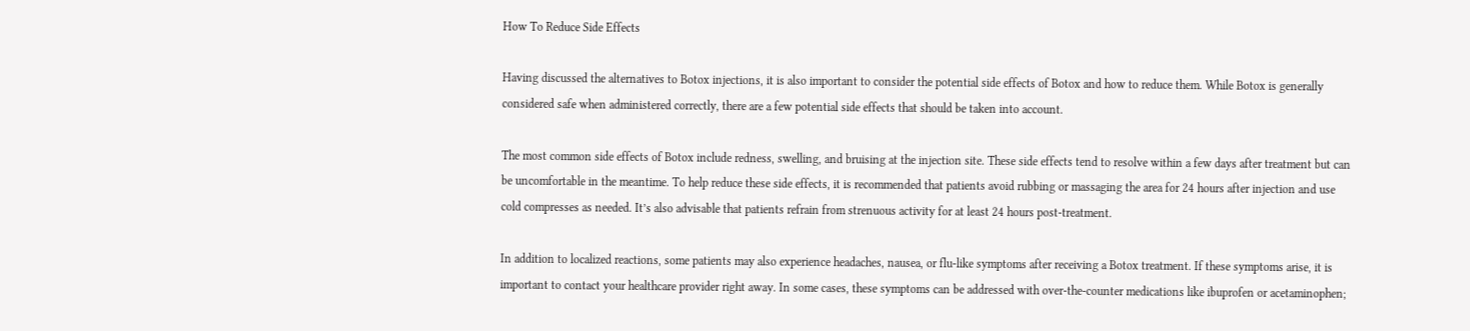How To Reduce Side Effects

Having discussed the alternatives to Botox injections, it is also important to consider the potential side effects of Botox and how to reduce them. While Botox is generally considered safe when administered correctly, there are a few potential side effects that should be taken into account.

The most common side effects of Botox include redness, swelling, and bruising at the injection site. These side effects tend to resolve within a few days after treatment but can be uncomfortable in the meantime. To help reduce these side effects, it is recommended that patients avoid rubbing or massaging the area for 24 hours after injection and use cold compresses as needed. It’s also advisable that patients refrain from strenuous activity for at least 24 hours post-treatment.

In addition to localized reactions, some patients may also experience headaches, nausea, or flu-like symptoms after receiving a Botox treatment. If these symptoms arise, it is important to contact your healthcare provider right away. In some cases, these symptoms can be addressed with over-the-counter medications like ibuprofen or acetaminophen;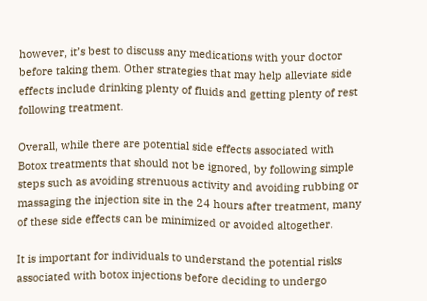however, it’s best to discuss any medications with your doctor before taking them. Other strategies that may help alleviate side effects include drinking plenty of fluids and getting plenty of rest following treatment.

Overall, while there are potential side effects associated with Botox treatments that should not be ignored, by following simple steps such as avoiding strenuous activity and avoiding rubbing or massaging the injection site in the 24 hours after treatment, many of these side effects can be minimized or avoided altogether.

It is important for individuals to understand the potential risks associated with botox injections before deciding to undergo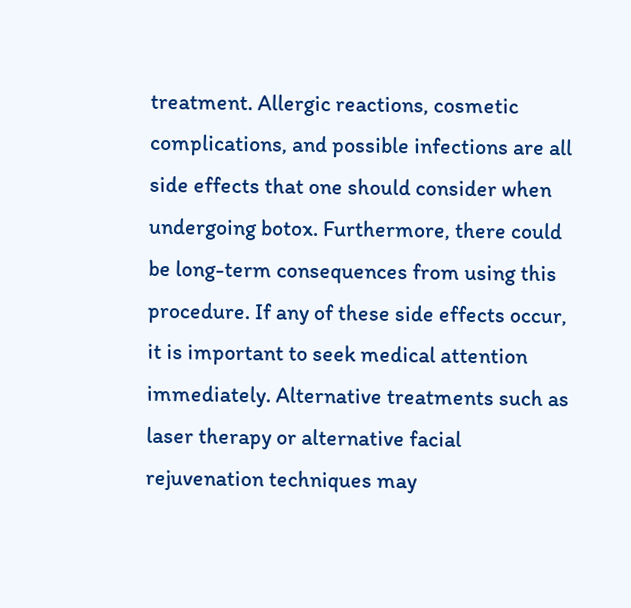treatment. Allergic reactions, cosmetic complications, and possible infections are all side effects that one should consider when undergoing botox. Furthermore, there could be long-term consequences from using this procedure. If any of these side effects occur, it is important to seek medical attention immediately. Alternative treatments such as laser therapy or alternative facial rejuvenation techniques may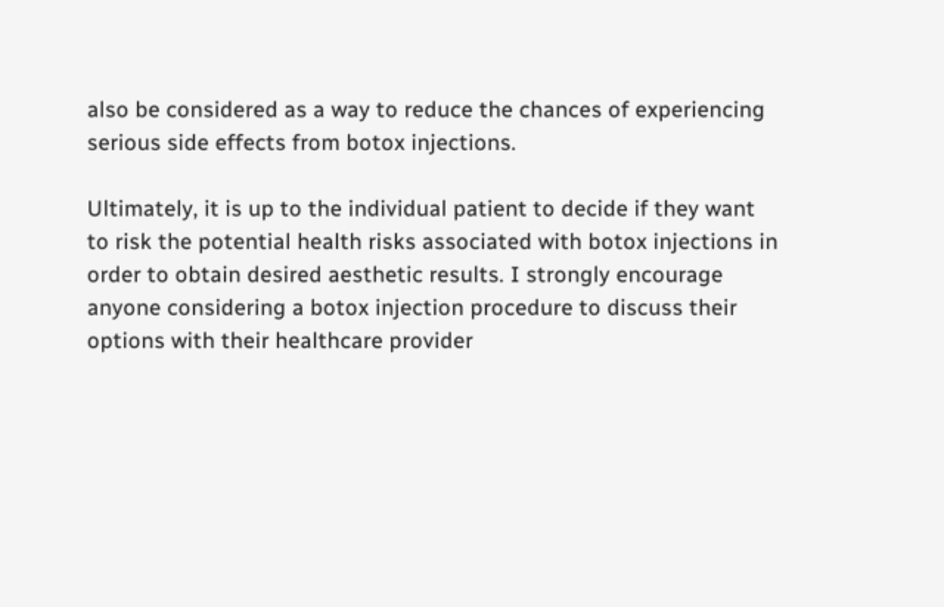also be considered as a way to reduce the chances of experiencing serious side effects from botox injections.

Ultimately, it is up to the individual patient to decide if they want to risk the potential health risks associated with botox injections in order to obtain desired aesthetic results. I strongly encourage anyone considering a botox injection procedure to discuss their options with their healthcare provider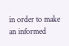in order to make an informed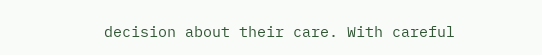decision about their care. With careful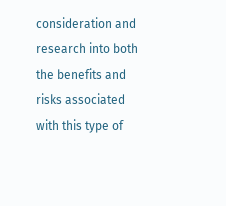consideration and research into both the benefits and risks associated with this type of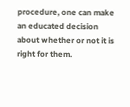procedure, one can make an educated decision about whether or not it is right for them.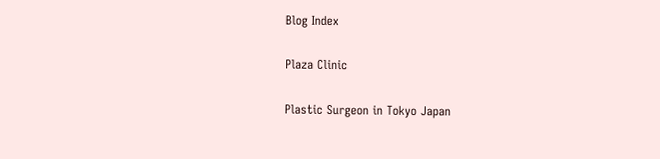Blog Index

Plaza Clinic

Plastic Surgeon in Tokyo Japan